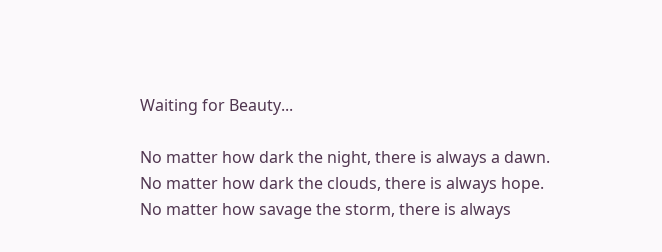Waiting for Beauty...

No matter how dark the night, there is always a dawn.
No matter how dark the clouds, there is always hope.
No matter how savage the storm, there is always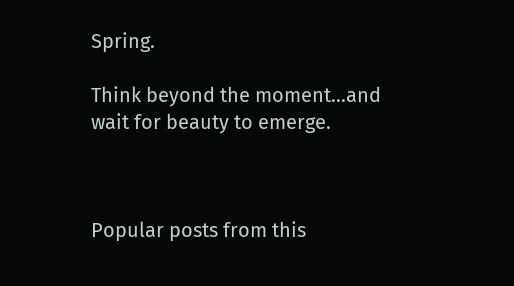Spring.

Think beyond the moment...and wait for beauty to emerge.



Popular posts from this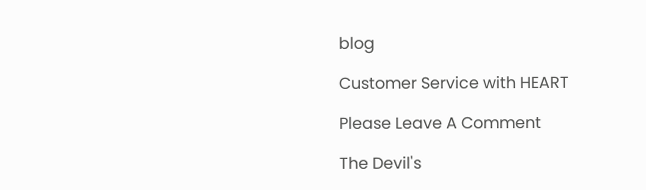blog

Customer Service with HEART

Please Leave A Comment

The Devil's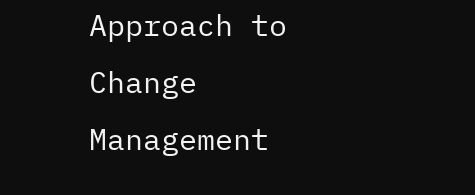Approach to Change Management